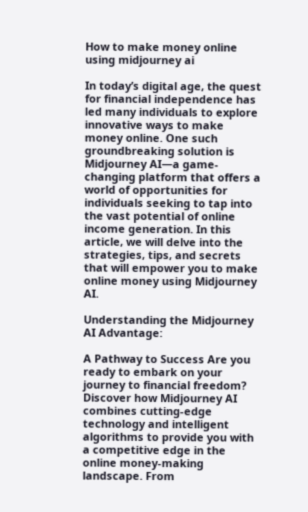How to make money online using midjourney ai

In today’s digital age, the quest for financial independence has led many individuals to explore innovative ways to make money online. One such groundbreaking solution is Midjourney AI—a game-changing platform that offers a world of opportunities for individuals seeking to tap into the vast potential of online income generation. In this article, we will delve into the strategies, tips, and secrets that will empower you to make online money using Midjourney AI.

Understanding the Midjourney AI Advantage:

A Pathway to Success Are you ready to embark on your journey to financial freedom? Discover how Midjourney AI combines cutting-edge technology and intelligent algorithms to provide you with a competitive edge in the online money-making landscape. From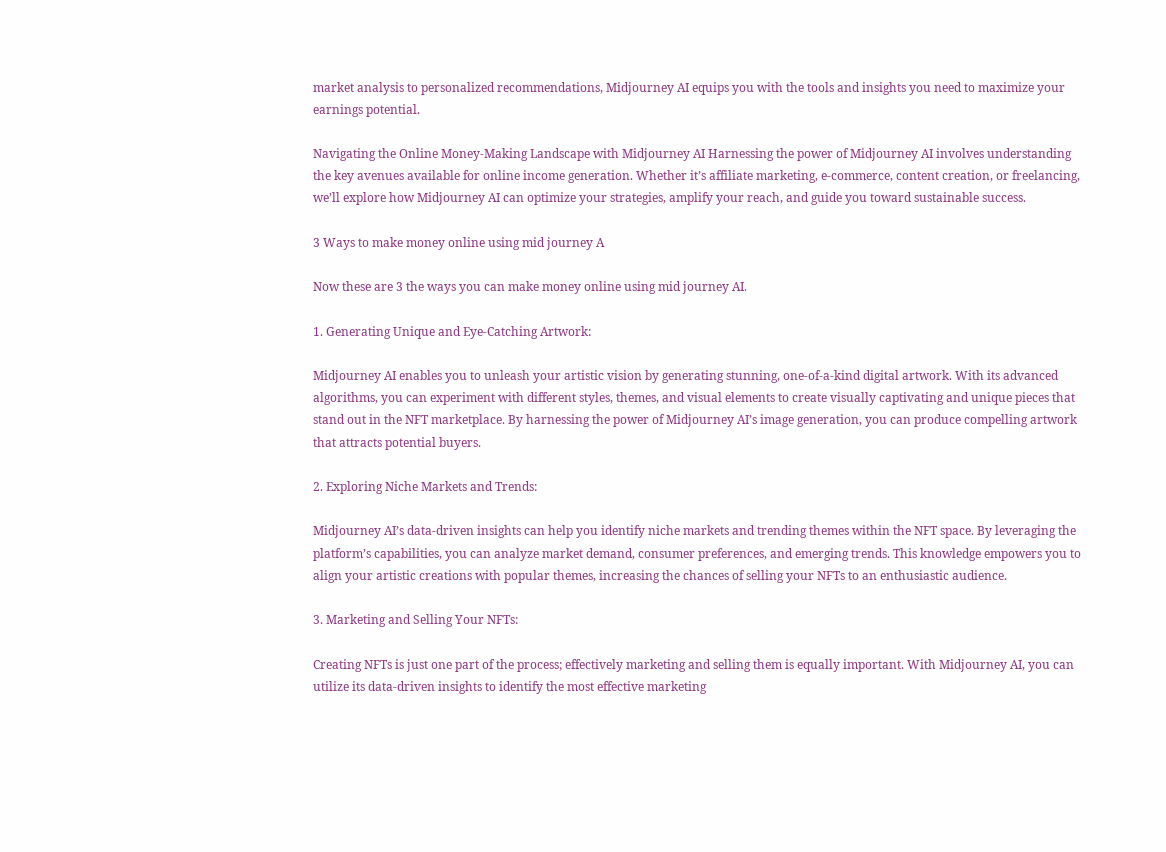market analysis to personalized recommendations, Midjourney AI equips you with the tools and insights you need to maximize your earnings potential.

Navigating the Online Money-Making Landscape with Midjourney AI Harnessing the power of Midjourney AI involves understanding the key avenues available for online income generation. Whether it’s affiliate marketing, e-commerce, content creation, or freelancing, we’ll explore how Midjourney AI can optimize your strategies, amplify your reach, and guide you toward sustainable success.

3 Ways to make money online using mid journey A

Now these are 3 the ways you can make money online using mid journey AI.

1. Generating Unique and Eye-Catching Artwork:

Midjourney AI enables you to unleash your artistic vision by generating stunning, one-of-a-kind digital artwork. With its advanced algorithms, you can experiment with different styles, themes, and visual elements to create visually captivating and unique pieces that stand out in the NFT marketplace. By harnessing the power of Midjourney AI’s image generation, you can produce compelling artwork that attracts potential buyers.

2. Exploring Niche Markets and Trends:

Midjourney AI’s data-driven insights can help you identify niche markets and trending themes within the NFT space. By leveraging the platform’s capabilities, you can analyze market demand, consumer preferences, and emerging trends. This knowledge empowers you to align your artistic creations with popular themes, increasing the chances of selling your NFTs to an enthusiastic audience.

3. Marketing and Selling Your NFTs:

Creating NFTs is just one part of the process; effectively marketing and selling them is equally important. With Midjourney AI, you can utilize its data-driven insights to identify the most effective marketing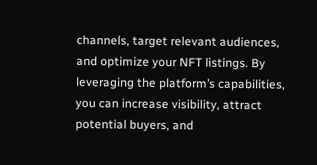channels, target relevant audiences, and optimize your NFT listings. By leveraging the platform’s capabilities, you can increase visibility, attract potential buyers, and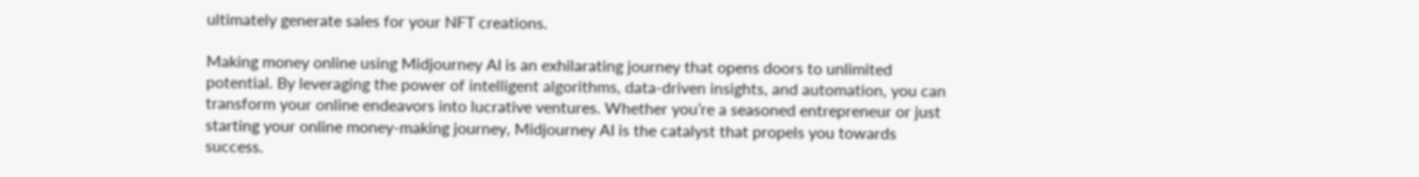ultimately generate sales for your NFT creations.

Making money online using Midjourney AI is an exhilarating journey that opens doors to unlimited potential. By leveraging the power of intelligent algorithms, data-driven insights, and automation, you can transform your online endeavors into lucrative ventures. Whether you’re a seasoned entrepreneur or just starting your online money-making journey, Midjourney AI is the catalyst that propels you towards success.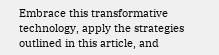Embrace this transformative technology, apply the strategies outlined in this article, and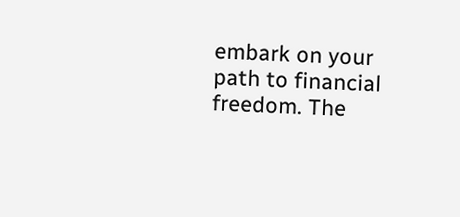embark on your path to financial freedom. The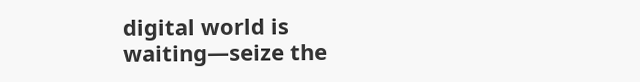digital world is waiting—seize the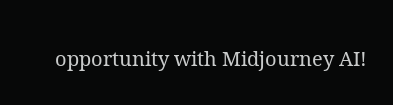opportunity with Midjourney AI!